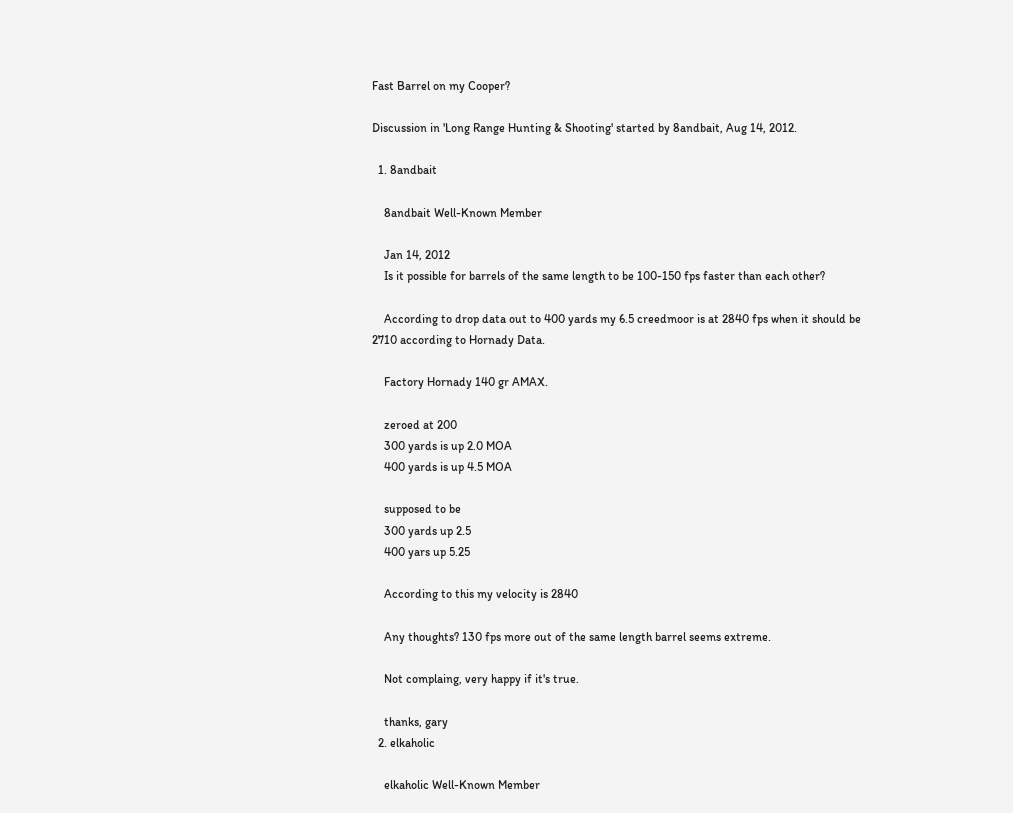Fast Barrel on my Cooper?

Discussion in 'Long Range Hunting & Shooting' started by 8andbait, Aug 14, 2012.

  1. 8andbait

    8andbait Well-Known Member

    Jan 14, 2012
    Is it possible for barrels of the same length to be 100-150 fps faster than each other?

    According to drop data out to 400 yards my 6.5 creedmoor is at 2840 fps when it should be 2710 according to Hornady Data.

    Factory Hornady 140 gr AMAX.

    zeroed at 200
    300 yards is up 2.0 MOA
    400 yards is up 4.5 MOA

    supposed to be
    300 yards up 2.5
    400 yars up 5.25

    According to this my velocity is 2840

    Any thoughts? 130 fps more out of the same length barrel seems extreme.

    Not complaing, very happy if it's true.

    thanks, gary
  2. elkaholic

    elkaholic Well-Known Member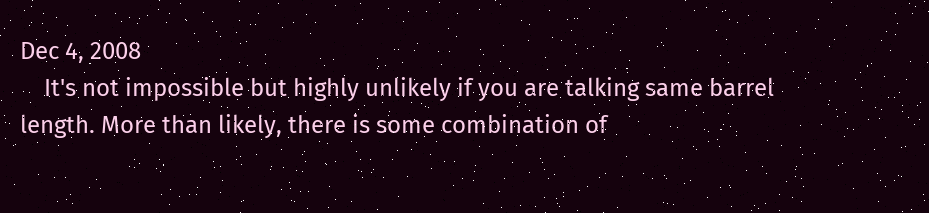Dec 4, 2008
    It's not impossible but highly unlikely if you are talking same barrel length. More than likely, there is some combination of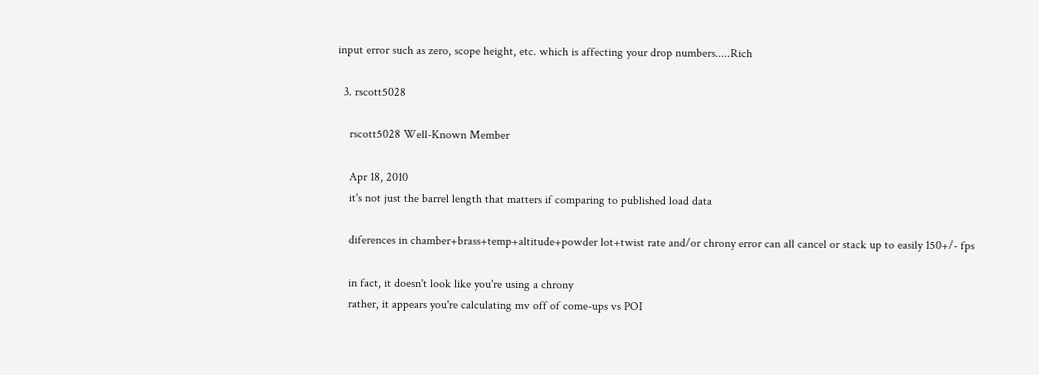input error such as zero, scope height, etc. which is affecting your drop numbers.....Rich

  3. rscott5028

    rscott5028 Well-Known Member

    Apr 18, 2010
    it's not just the barrel length that matters if comparing to published load data

    diferences in chamber+brass+temp+altitude+powder lot+twist rate and/or chrony error can all cancel or stack up to easily 150+/- fps

    in fact, it doesn't look like you're using a chrony
    rather, it appears you're calculating mv off of come-ups vs POI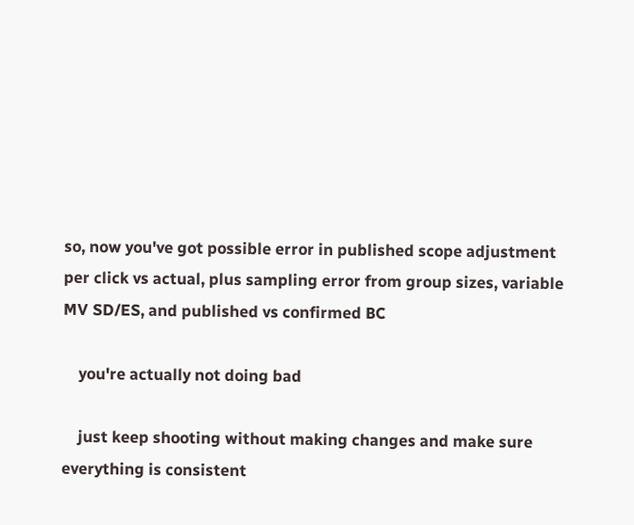so, now you've got possible error in published scope adjustment per click vs actual, plus sampling error from group sizes, variable MV SD/ES, and published vs confirmed BC

    you're actually not doing bad

    just keep shooting without making changes and make sure everything is consistent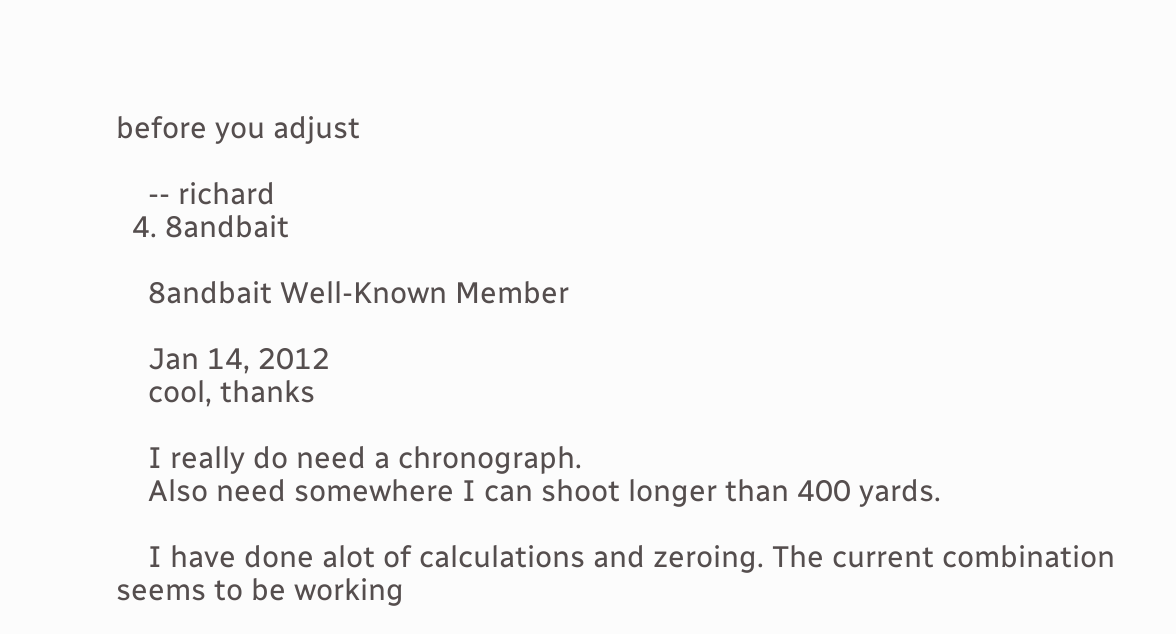before you adjust

    -- richard
  4. 8andbait

    8andbait Well-Known Member

    Jan 14, 2012
    cool, thanks

    I really do need a chronograph.
    Also need somewhere I can shoot longer than 400 yards.

    I have done alot of calculations and zeroing. The current combination seems to be working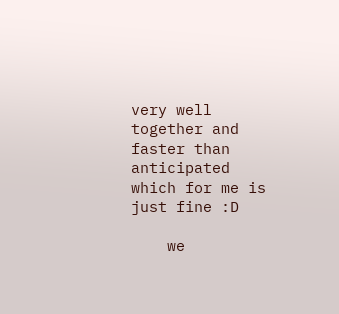very well together and faster than anticipated which for me is just fine :D

    we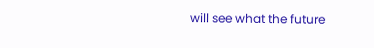will see what the future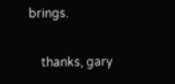brings.

    thanks, gary